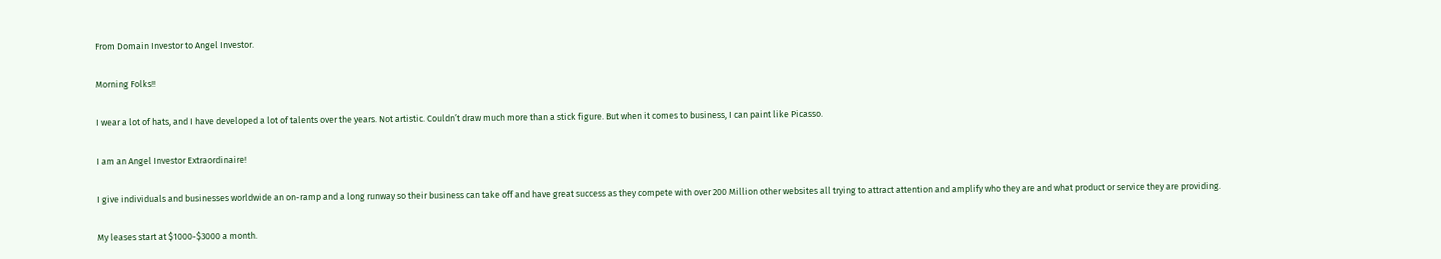From Domain Investor to Angel Investor.

Morning Folks!!

I wear a lot of hats, and I have developed a lot of talents over the years. Not artistic. Couldn’t draw much more than a stick figure. But when it comes to business, I can paint like Picasso.

I am an Angel Investor Extraordinaire!

I give individuals and businesses worldwide an on-ramp and a long runway so their business can take off and have great success as they compete with over 200 Million other websites all trying to attract attention and amplify who they are and what product or service they are providing.

My leases start at $1000-$3000 a month.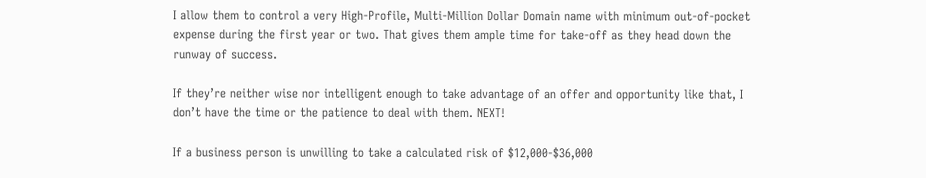I allow them to control a very High-Profile, Multi-Million Dollar Domain name with minimum out-of-pocket expense during the first year or two. That gives them ample time for take-off as they head down the runway of success.

If they’re neither wise nor intelligent enough to take advantage of an offer and opportunity like that, I don’t have the time or the patience to deal with them. NEXT!

If a business person is unwilling to take a calculated risk of $12,000-$36,000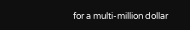for a multi-million dollar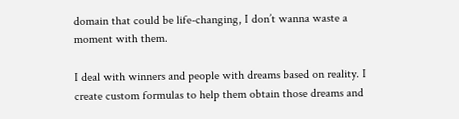domain that could be life-changing, I don’t wanna waste a moment with them.

I deal with winners and people with dreams based on reality. I create custom formulas to help them obtain those dreams and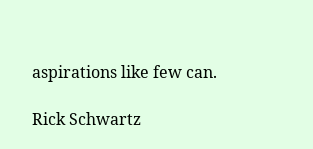aspirations like few can.

Rick Schwartz